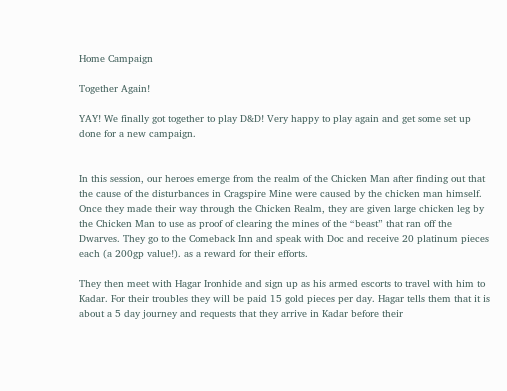Home Campaign

Together Again!

YAY! We finally got together to play D&D! Very happy to play again and get some set up done for a new campaign.


In this session, our heroes emerge from the realm of the Chicken Man after finding out that the cause of the disturbances in Cragspire Mine were caused by the chicken man himself. Once they made their way through the Chicken Realm, they are given large chicken leg by the Chicken Man to use as proof of clearing the mines of the “beast” that ran off the Dwarves. They go to the Comeback Inn and speak with Doc and receive 20 platinum pieces each (a 200gp value!). as a reward for their efforts.

They then meet with Hagar Ironhide and sign up as his armed escorts to travel with him to Kadar. For their troubles they will be paid 15 gold pieces per day. Hagar tells them that it is about a 5 day journey and requests that they arrive in Kadar before their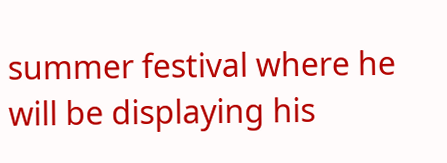summer festival where he will be displaying his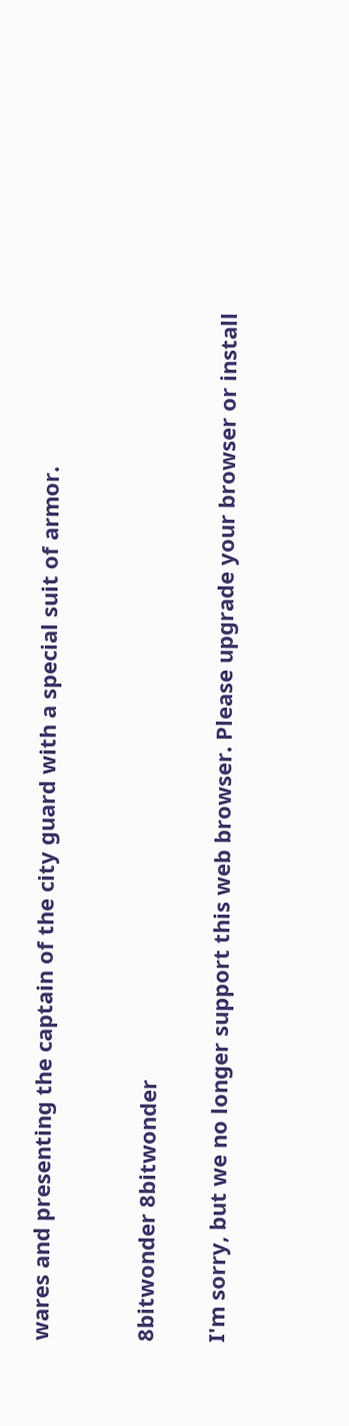wares and presenting the captain of the city guard with a special suit of armor.


8bitwonder 8bitwonder

I'm sorry, but we no longer support this web browser. Please upgrade your browser or install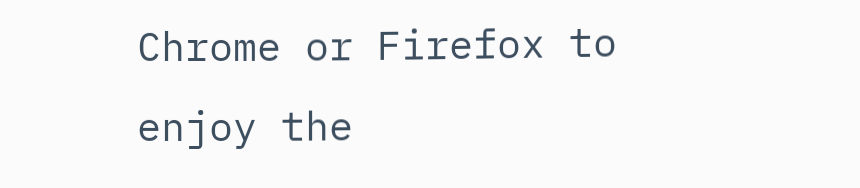Chrome or Firefox to enjoy the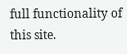full functionality of this site.